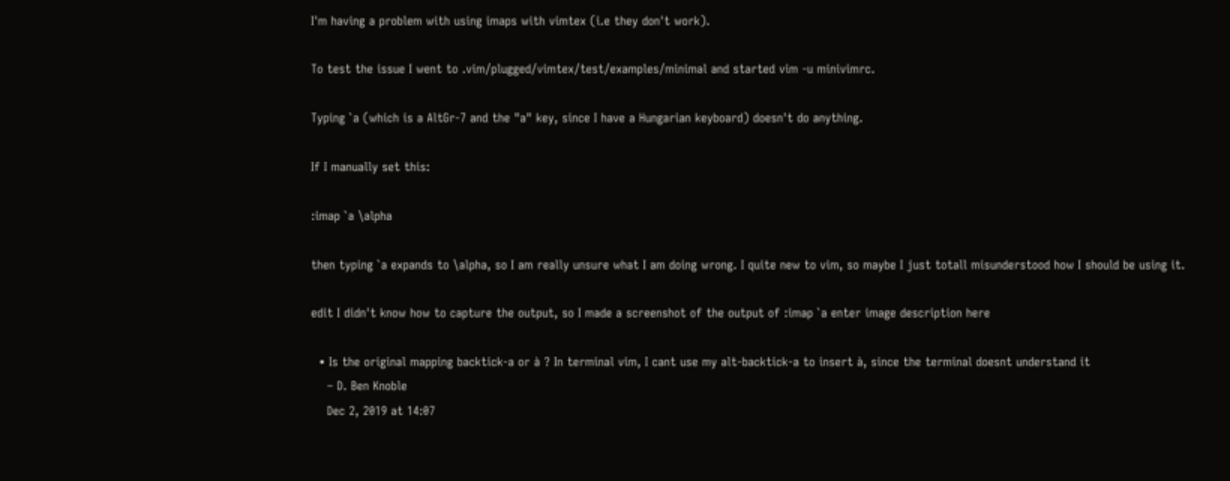I'm having a problem with using imaps with vimtex (i.e they don't work).

To test the issue I went to .vim/plugged/vimtex/test/examples/minimal and started vim -u minivimrc.

Typing `a (which is a AltGr-7 and the "a" key, since I have a Hungarian keyboard) doesn't do anything.

If I manually set this:

:imap `a \alpha

then typing `a expands to \alpha, so I am really unsure what I am doing wrong. I quite new to vim, so maybe I just totall misunderstood how I should be using it.

edit I didn't know how to capture the output, so I made a screenshot of the output of :imap `a enter image description here

  • Is the original mapping backtick-a or à ? In terminal vim, I cant use my alt-backtick-a to insert à, since the terminal doesnt understand it
    – D. Ben Knoble
    Dec 2, 2019 at 14:07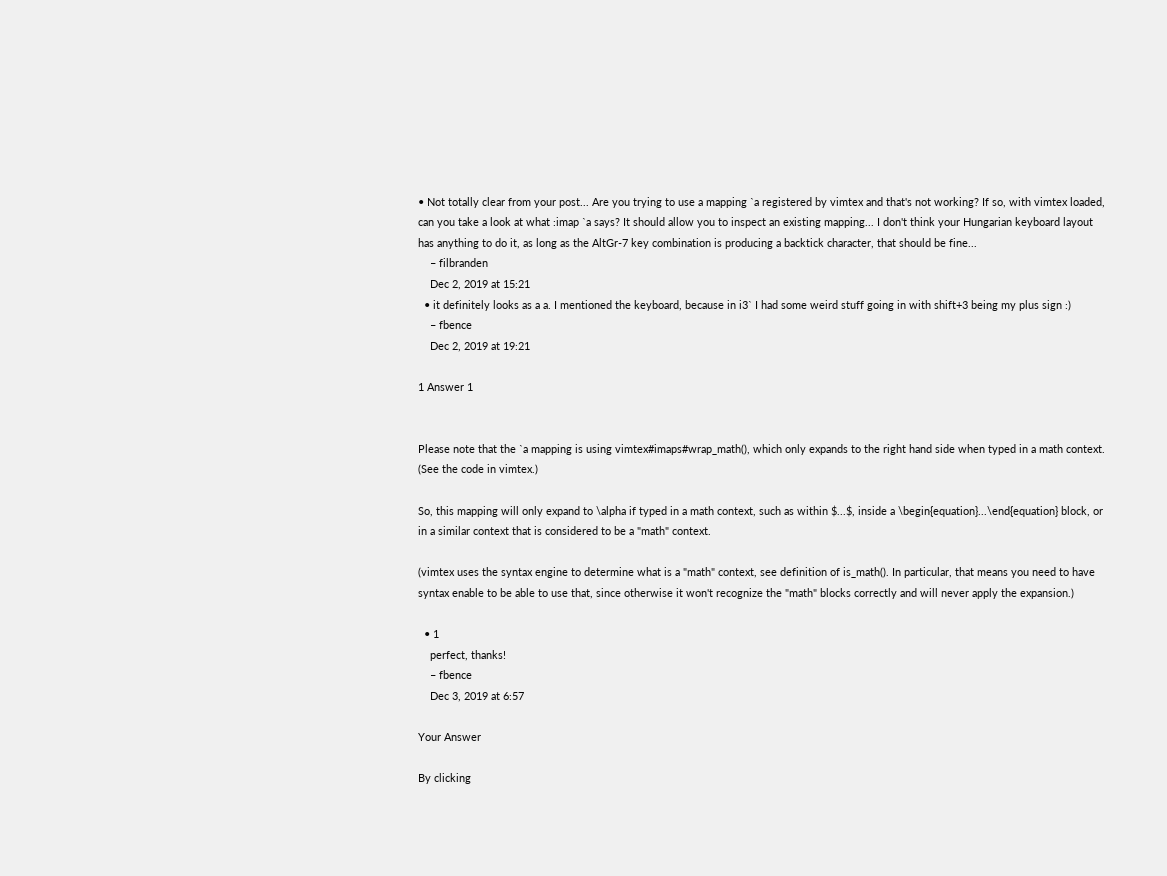• Not totally clear from your post... Are you trying to use a mapping `a registered by vimtex and that's not working? If so, with vimtex loaded, can you take a look at what :imap `a says? It should allow you to inspect an existing mapping... I don't think your Hungarian keyboard layout has anything to do it, as long as the AltGr-7 key combination is producing a backtick character, that should be fine...
    – filbranden
    Dec 2, 2019 at 15:21
  • it definitely looks as a a. I mentioned the keyboard, because in i3` I had some weird stuff going in with shift+3 being my plus sign :)
    – fbence
    Dec 2, 2019 at 19:21

1 Answer 1


Please note that the `a mapping is using vimtex#imaps#wrap_math(), which only expands to the right hand side when typed in a math context. (See the code in vimtex.)

So, this mapping will only expand to \alpha if typed in a math context, such as within $...$, inside a \begin{equation}...\end{equation} block, or in a similar context that is considered to be a "math" context.

(vimtex uses the syntax engine to determine what is a "math" context, see definition of is_math(). In particular, that means you need to have syntax enable to be able to use that, since otherwise it won't recognize the "math" blocks correctly and will never apply the expansion.)

  • 1
    perfect, thanks!
    – fbence
    Dec 3, 2019 at 6:57

Your Answer

By clicking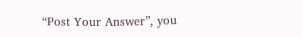“Post Your Answer”, you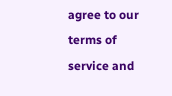agree to our terms of service and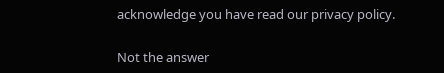acknowledge you have read our privacy policy.

Not the answer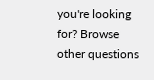you're looking for? Browse other questions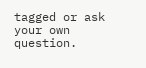tagged or ask your own question.